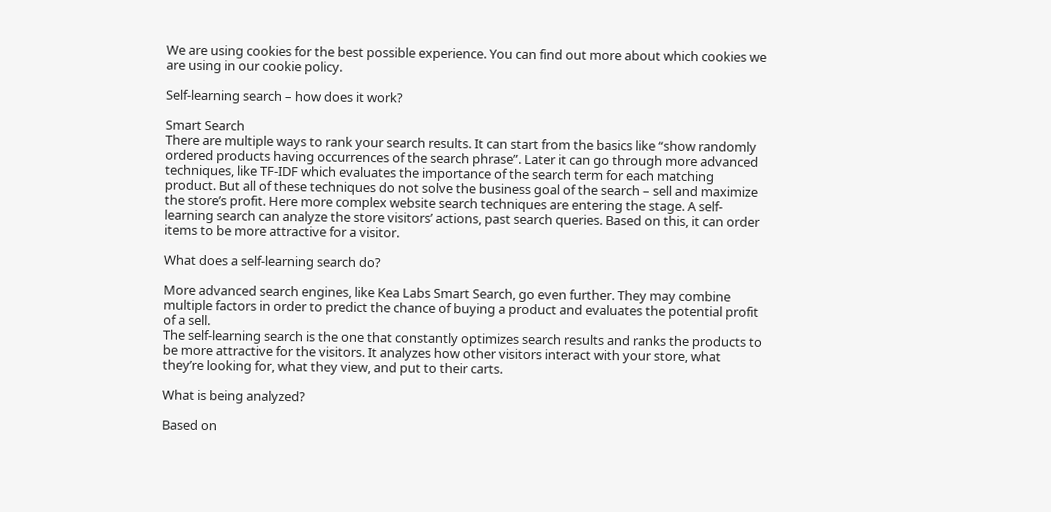We are using cookies for the best possible experience. You can find out more about which cookies we are using in our cookie policy.

Self-learning search – how does it work?

Smart Search
There are multiple ways to rank your search results. It can start from the basics like “show randomly ordered products having occurrences of the search phrase”. Later it can go through more advanced techniques, like TF-IDF which evaluates the importance of the search term for each matching product. But all of these techniques do not solve the business goal of the search – sell and maximize the store’s profit. Here more complex website search techniques are entering the stage. A self-learning search can analyze the store visitors’ actions, past search queries. Based on this, it can order items to be more attractive for a visitor.

What does a self-learning search do?

More advanced search engines, like Kea Labs Smart Search, go even further. They may combine multiple factors in order to predict the chance of buying a product and evaluates the potential profit of a sell.
The self-learning search is the one that constantly optimizes search results and ranks the products to be more attractive for the visitors. It analyzes how other visitors interact with your store, what they’re looking for, what they view, and put to their carts.

What is being analyzed?

Based on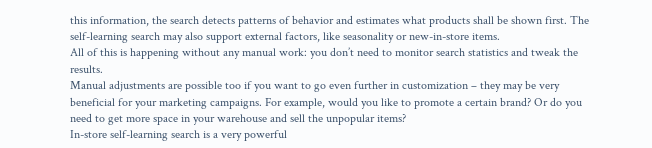this information, the search detects patterns of behavior and estimates what products shall be shown first. The self-learning search may also support external factors, like seasonality or new-in-store items.
All of this is happening without any manual work: you don’t need to monitor search statistics and tweak the results.
Manual adjustments are possible too if you want to go even further in customization – they may be very beneficial for your marketing campaigns. For example, would you like to promote a certain brand? Or do you need to get more space in your warehouse and sell the unpopular items?
In-store self-learning search is a very powerful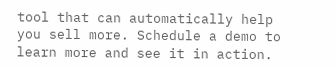tool that can automatically help you sell more. Schedule a demo to learn more and see it in action.